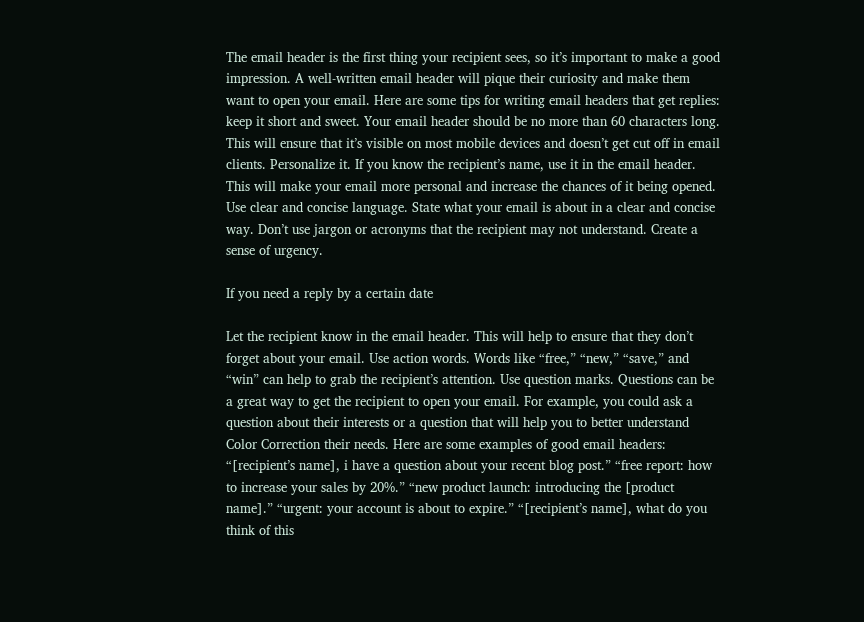The email header is the first thing your recipient sees, so it’s important to make a good impression. A well-written email header will pique their curiosity and make them want to open your email. Here are some tips for writing email headers that get replies: keep it short and sweet. Your email header should be no more than 60 characters long. This will ensure that it’s visible on most mobile devices and doesn’t get cut off in email clients. Personalize it. If you know the recipient’s name, use it in the email header. This will make your email more personal and increase the chances of it being opened. Use clear and concise language. State what your email is about in a clear and concise way. Don’t use jargon or acronyms that the recipient may not understand. Create a sense of urgency.

If you need a reply by a certain date

Let the recipient know in the email header. This will help to ensure that they don’t forget about your email. Use action words. Words like “free,” “new,” “save,” and “win” can help to grab the recipient’s attention. Use question marks. Questions can be a great way to get the recipient to open your email. For example, you could ask a question about their interests or a question that will help you to better understand Color Correction their needs. Here are some examples of good email headers: “[recipient’s name], i have a question about your recent blog post.” “free report: how to increase your sales by 20%.” “new product launch: introducing the [product name].” “urgent: your account is about to expire.” “[recipient’s name], what do you think of this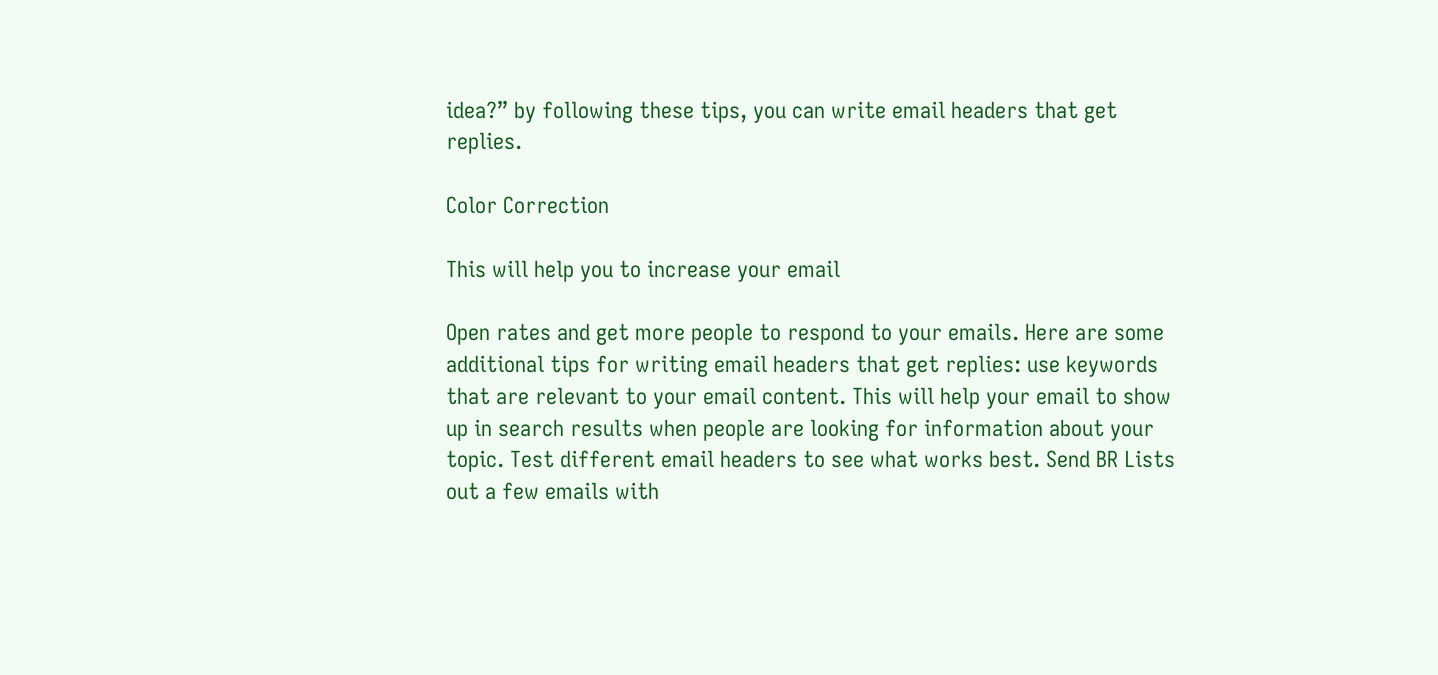idea?” by following these tips, you can write email headers that get replies.

Color Correction

This will help you to increase your email

Open rates and get more people to respond to your emails. Here are some additional tips for writing email headers that get replies: use keywords that are relevant to your email content. This will help your email to show up in search results when people are looking for information about your topic. Test different email headers to see what works best. Send BR Lists out a few emails with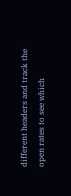different headers and track the open rates to see which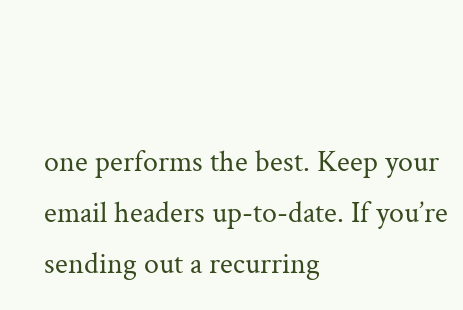one performs the best. Keep your email headers up-to-date. If you’re sending out a recurring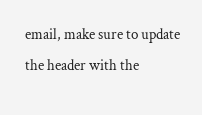email, make sure to update the header with the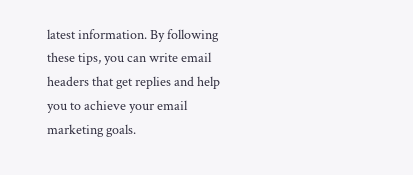latest information. By following these tips, you can write email headers that get replies and help you to achieve your email marketing goals.